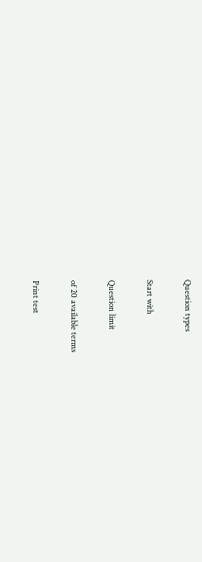Question types

Start with

Question limit

of 20 available terms

Print test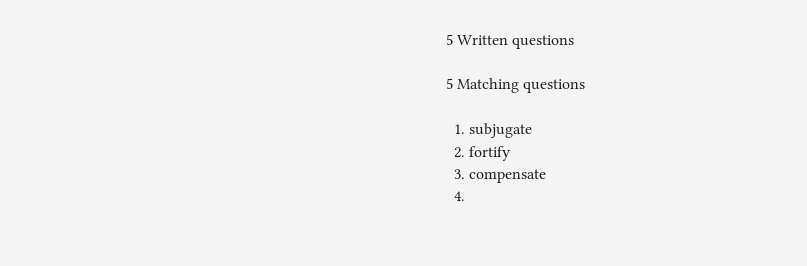5 Written questions

5 Matching questions

  1. subjugate
  2. fortify
  3. compensate
  4.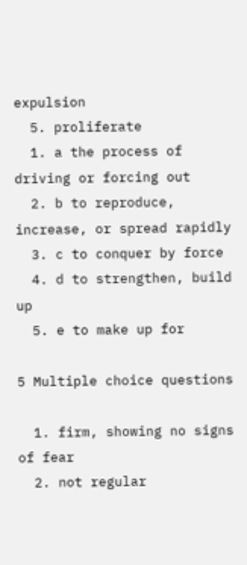expulsion
  5. proliferate
  1. a the process of driving or forcing out
  2. b to reproduce, increase, or spread rapidly
  3. c to conquer by force
  4. d to strengthen, build up
  5. e to make up for

5 Multiple choice questions

  1. firm, showing no signs of fear
  2. not regular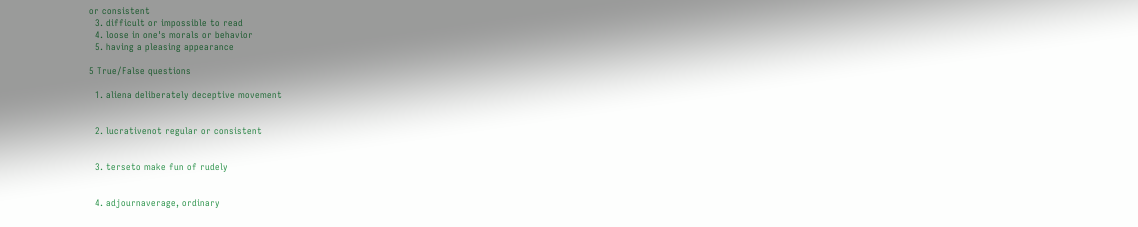or consistent
  3. difficult or impossible to read
  4. loose in one's morals or behavior
  5. having a pleasing appearance

5 True/False questions

  1. aliena deliberately deceptive movement


  2. lucrativenot regular or consistent


  3. terseto make fun of rudely


  4. adjournaverage, ordinary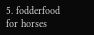5. fodderfood for horses